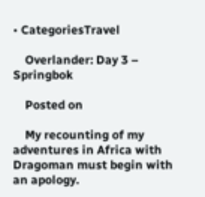• CategoriesTravel

    Overlander: Day 3 – Springbok

    Posted on

    My recounting of my adventures in Africa with Dragoman must begin with an apology.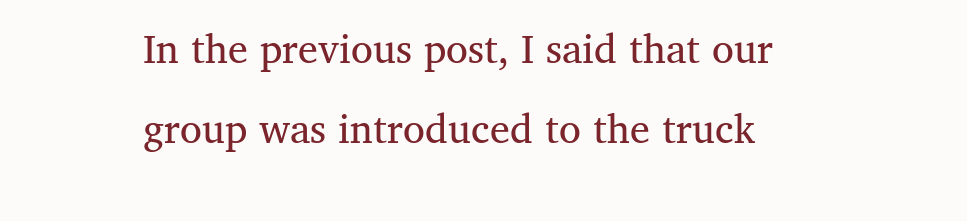In the previous post, I said that our group was introduced to the truck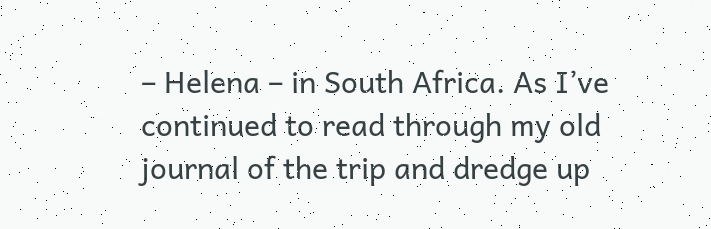– Helena – in South Africa. As I’ve continued to read through my old journal of the trip and dredge up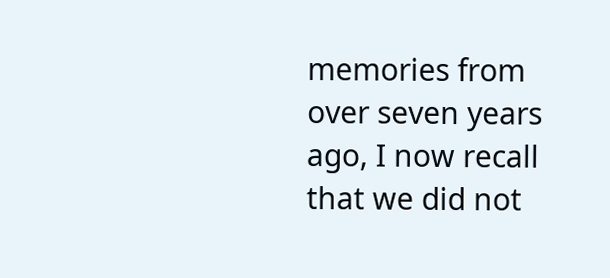memories from over seven years ago, I now recall that we did not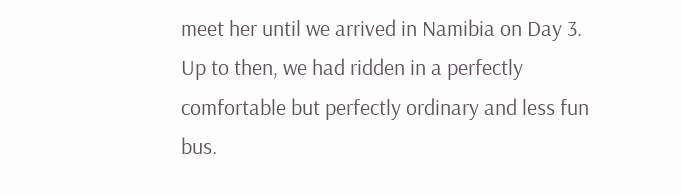meet her until we arrived in Namibia on Day 3. Up to then, we had ridden in a perfectly comfortable but perfectly ordinary and less fun bus.